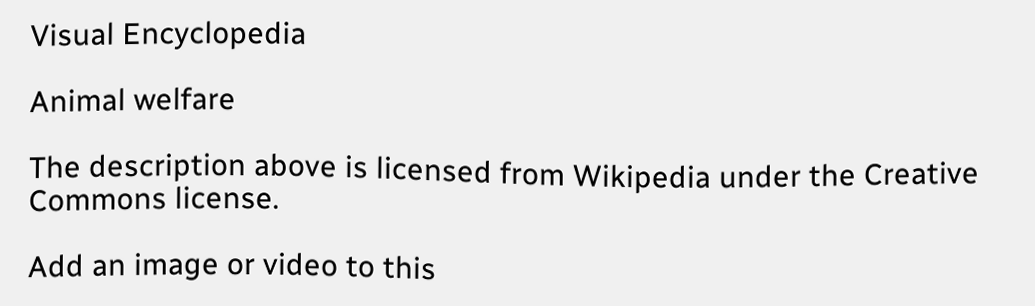Visual Encyclopedia

Animal welfare

The description above is licensed from Wikipedia under the Creative Commons license.

Add an image or video to this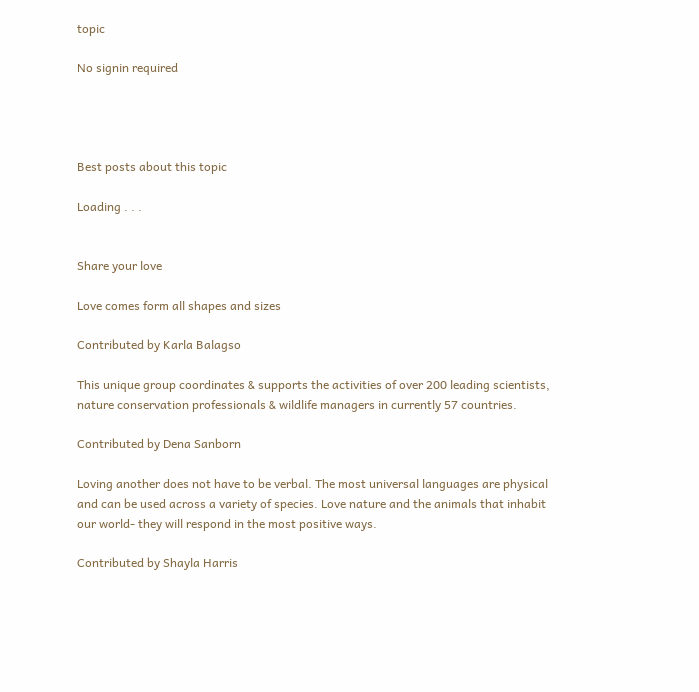topic

No signin required




Best posts about this topic

Loading . . .


Share your love

Love comes form all shapes and sizes

Contributed by Karla Balagso

This unique group coordinates & supports the activities of over 200 leading scientists, nature conservation professionals & wildlife managers in currently 57 countries.

Contributed by Dena Sanborn

Loving another does not have to be verbal. The most universal languages are physical and can be used across a variety of species. Love nature and the animals that inhabit our world- they will respond in the most positive ways.

Contributed by Shayla Harris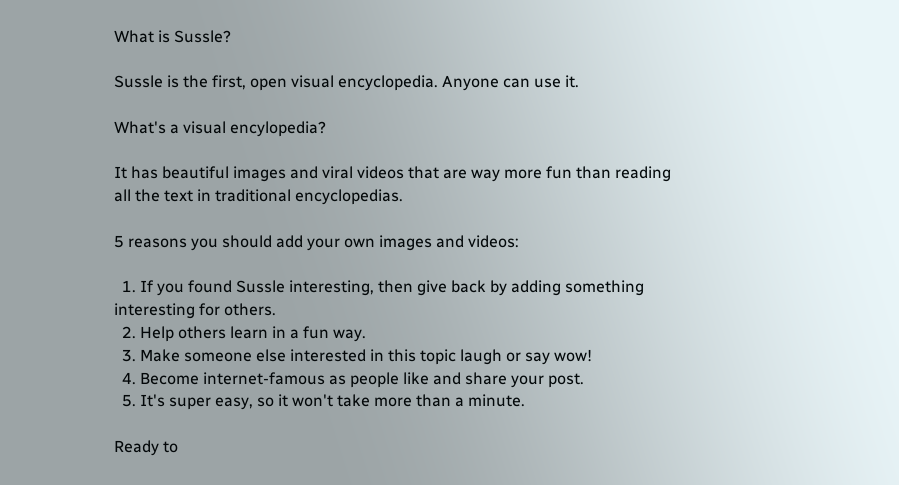What is Sussle?

Sussle is the first, open visual encyclopedia. Anyone can use it.

What's a visual encylopedia?

It has beautiful images and viral videos that are way more fun than reading all the text in traditional encyclopedias.

5 reasons you should add your own images and videos:

  1. If you found Sussle interesting, then give back by adding something interesting for others.
  2. Help others learn in a fun way.
  3. Make someone else interested in this topic laugh or say wow!
  4. Become internet-famous as people like and share your post.
  5. It's super easy, so it won't take more than a minute.

Ready to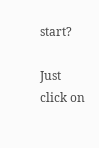start?

Just click on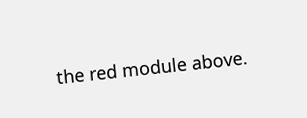the red module above.